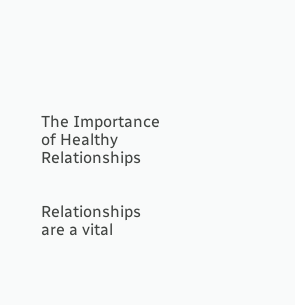The Importance of Healthy Relationships


Relationships are a vital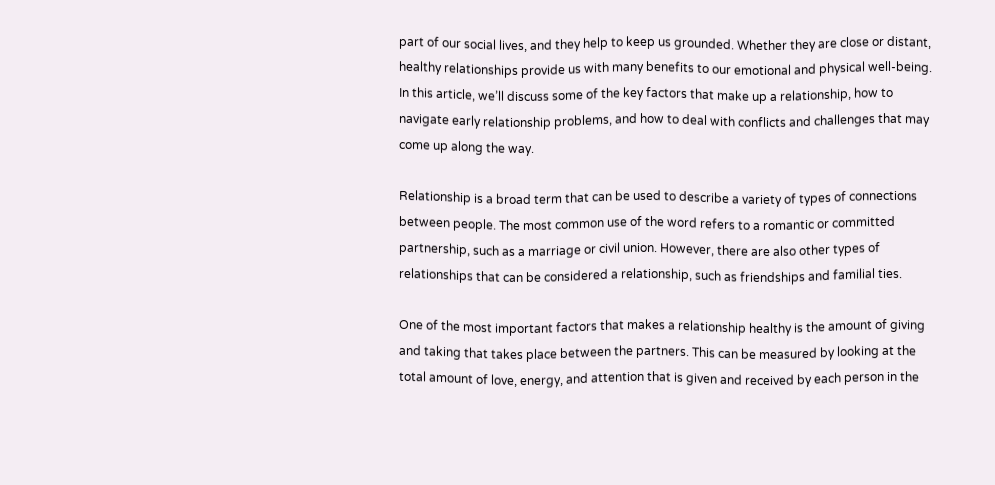part of our social lives, and they help to keep us grounded. Whether they are close or distant, healthy relationships provide us with many benefits to our emotional and physical well-being. In this article, we’ll discuss some of the key factors that make up a relationship, how to navigate early relationship problems, and how to deal with conflicts and challenges that may come up along the way.

Relationship is a broad term that can be used to describe a variety of types of connections between people. The most common use of the word refers to a romantic or committed partnership, such as a marriage or civil union. However, there are also other types of relationships that can be considered a relationship, such as friendships and familial ties.

One of the most important factors that makes a relationship healthy is the amount of giving and taking that takes place between the partners. This can be measured by looking at the total amount of love, energy, and attention that is given and received by each person in the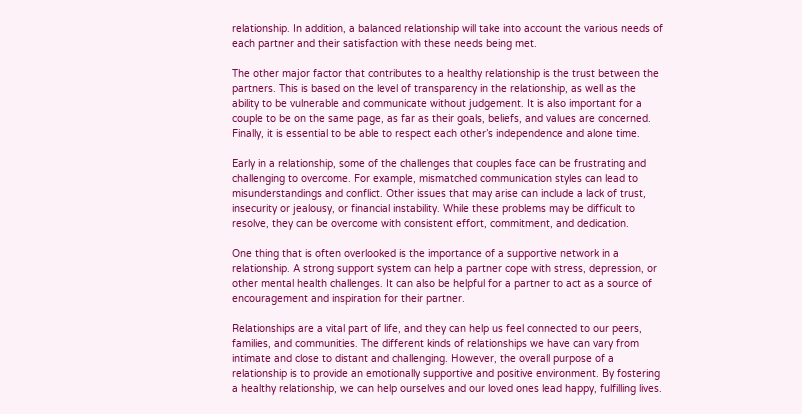relationship. In addition, a balanced relationship will take into account the various needs of each partner and their satisfaction with these needs being met.

The other major factor that contributes to a healthy relationship is the trust between the partners. This is based on the level of transparency in the relationship, as well as the ability to be vulnerable and communicate without judgement. It is also important for a couple to be on the same page, as far as their goals, beliefs, and values are concerned. Finally, it is essential to be able to respect each other’s independence and alone time.

Early in a relationship, some of the challenges that couples face can be frustrating and challenging to overcome. For example, mismatched communication styles can lead to misunderstandings and conflict. Other issues that may arise can include a lack of trust, insecurity or jealousy, or financial instability. While these problems may be difficult to resolve, they can be overcome with consistent effort, commitment, and dedication.

One thing that is often overlooked is the importance of a supportive network in a relationship. A strong support system can help a partner cope with stress, depression, or other mental health challenges. It can also be helpful for a partner to act as a source of encouragement and inspiration for their partner.

Relationships are a vital part of life, and they can help us feel connected to our peers, families, and communities. The different kinds of relationships we have can vary from intimate and close to distant and challenging. However, the overall purpose of a relationship is to provide an emotionally supportive and positive environment. By fostering a healthy relationship, we can help ourselves and our loved ones lead happy, fulfilling lives.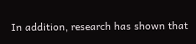In addition, research has shown that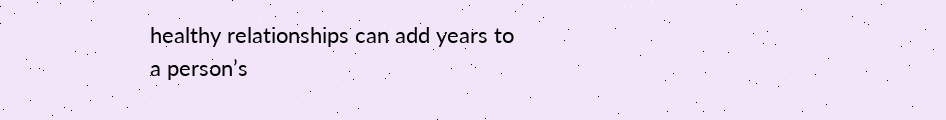healthy relationships can add years to a person’s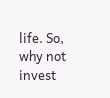life. So, why not invest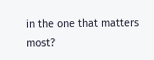in the one that matters most?